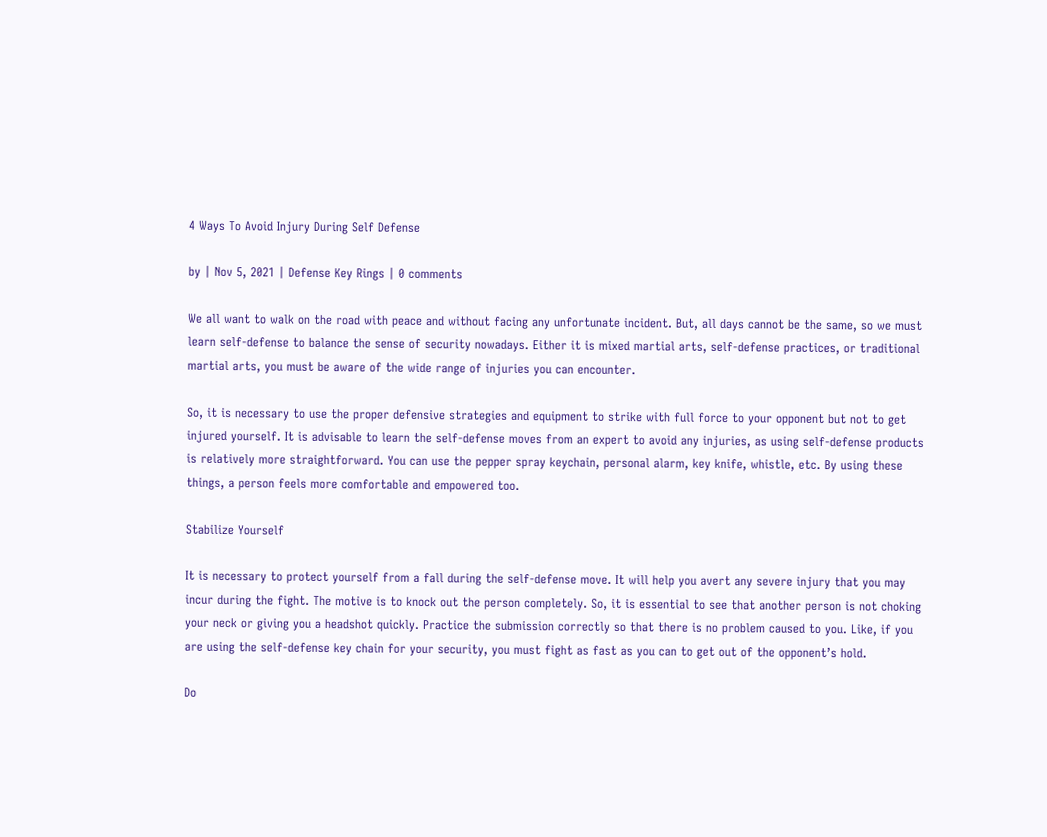4 Ways To Avoid Injury During Self Defense

by | Nov 5, 2021 | Defense Key Rings | 0 comments

We all want to walk on the road with peace and without facing any unfortunate incident. But, all days cannot be the same, so we must learn self-defense to balance the sense of security nowadays. Either it is mixed martial arts, self-defense practices, or traditional martial arts, you must be aware of the wide range of injuries you can encounter.

So, it is necessary to use the proper defensive strategies and equipment to strike with full force to your opponent but not to get injured yourself. It is advisable to learn the self-defense moves from an expert to avoid any injuries, as using self-defense products is relatively more straightforward. You can use the pepper spray keychain, personal alarm, key knife, whistle, etc. By using these things, a person feels more comfortable and empowered too.

Stabilize Yourself

It is necessary to protect yourself from a fall during the self-defense move. It will help you avert any severe injury that you may incur during the fight. The motive is to knock out the person completely. So, it is essential to see that another person is not choking your neck or giving you a headshot quickly. Practice the submission correctly so that there is no problem caused to you. Like, if you are using the self-defense key chain for your security, you must fight as fast as you can to get out of the opponent’s hold.

Do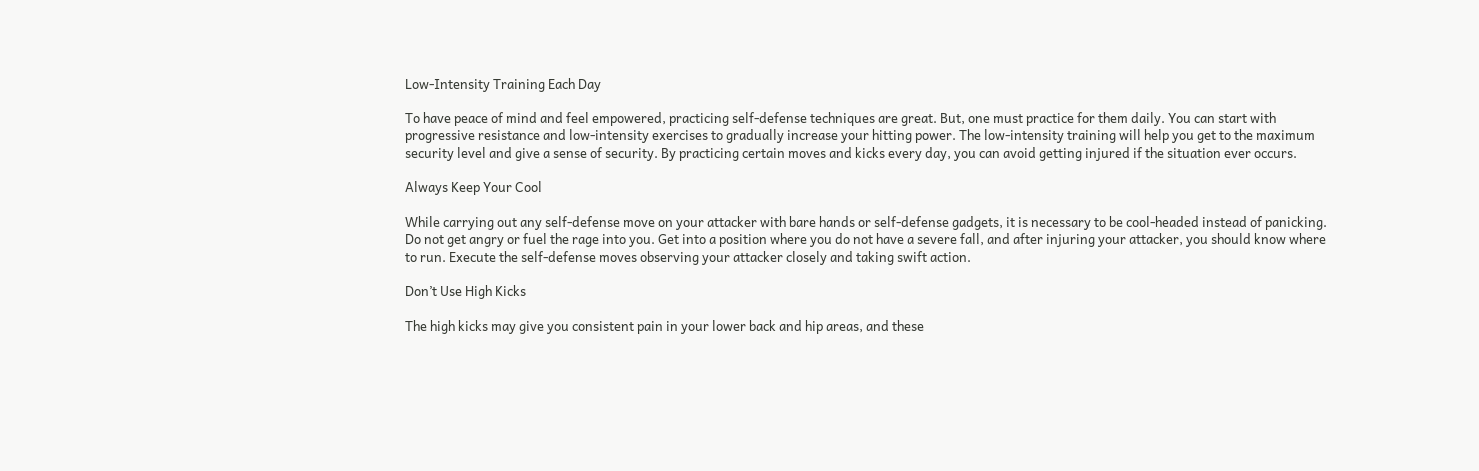Low-Intensity Training Each Day

To have peace of mind and feel empowered, practicing self-defense techniques are great. But, one must practice for them daily. You can start with progressive resistance and low-intensity exercises to gradually increase your hitting power. The low-intensity training will help you get to the maximum security level and give a sense of security. By practicing certain moves and kicks every day, you can avoid getting injured if the situation ever occurs.

Always Keep Your Cool

While carrying out any self-defense move on your attacker with bare hands or self-defense gadgets, it is necessary to be cool-headed instead of panicking. Do not get angry or fuel the rage into you. Get into a position where you do not have a severe fall, and after injuring your attacker, you should know where to run. Execute the self-defense moves observing your attacker closely and taking swift action.

Don’t Use High Kicks

The high kicks may give you consistent pain in your lower back and hip areas, and these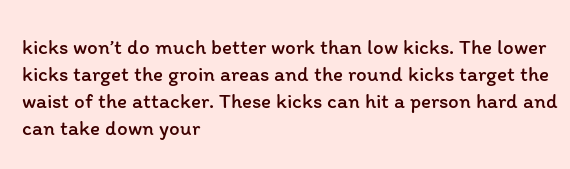kicks won’t do much better work than low kicks. The lower kicks target the groin areas and the round kicks target the waist of the attacker. These kicks can hit a person hard and can take down your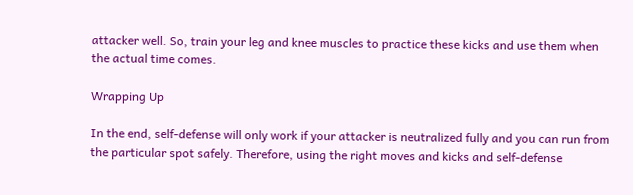attacker well. So, train your leg and knee muscles to practice these kicks and use them when the actual time comes.

Wrapping Up

In the end, self-defense will only work if your attacker is neutralized fully and you can run from the particular spot safely. Therefore, using the right moves and kicks and self-defense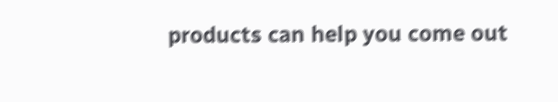products can help you come out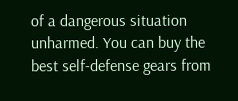of a dangerous situation unharmed. You can buy the best self-defense gears from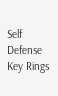Self Defense Key Rings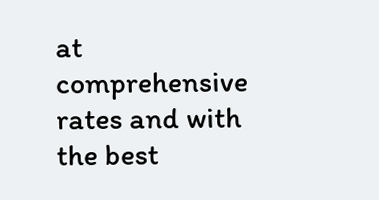at comprehensive rates and with the best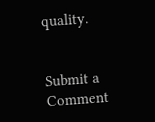quality.


Submit a Comment